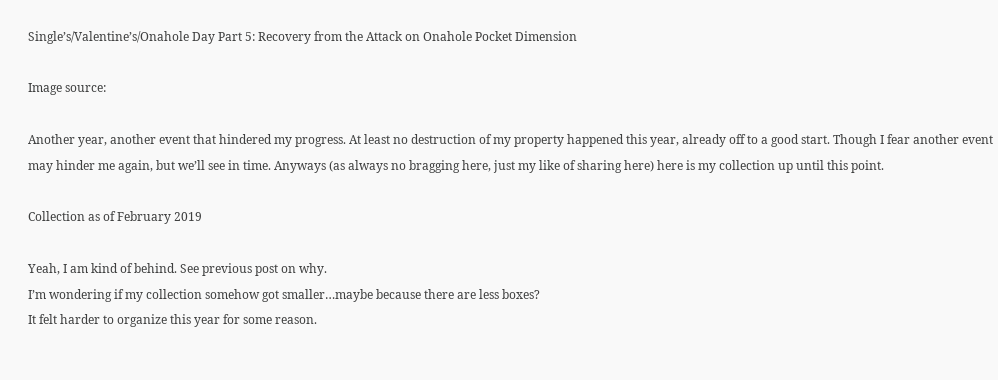Single’s/Valentine’s/Onahole Day Part 5: Recovery from the Attack on Onahole Pocket Dimension

Image source:

Another year, another event that hindered my progress. At least no destruction of my property happened this year, already off to a good start. Though I fear another event may hinder me again, but we’ll see in time. Anyways (as always no bragging here, just my like of sharing here) here is my collection up until this point.

Collection as of February 2019

Yeah, I am kind of behind. See previous post on why.
I’m wondering if my collection somehow got smaller…maybe because there are less boxes?
It felt harder to organize this year for some reason.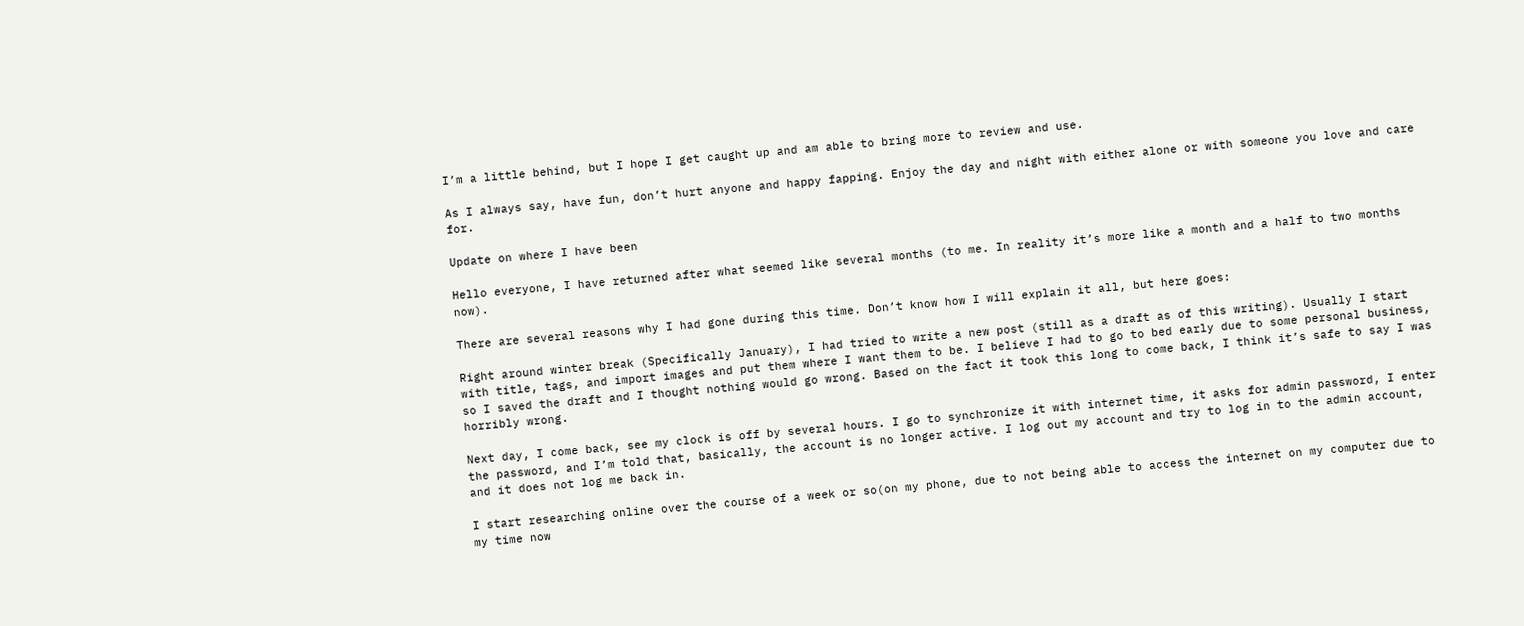I’m a little behind, but I hope I get caught up and am able to bring more to review and use.

As I always say, have fun, don’t hurt anyone and happy fapping. Enjoy the day and night with either alone or with someone you love and care for.

Update on where I have been

Hello everyone, I have returned after what seemed like several months (to me. In reality it’s more like a month and a half to two months now).

There are several reasons why I had gone during this time. Don’t know how I will explain it all, but here goes:

Right around winter break (Specifically January), I had tried to write a new post (still as a draft as of this writing). Usually I start with title, tags, and import images and put them where I want them to be. I believe I had to go to bed early due to some personal business, so I saved the draft and I thought nothing would go wrong. Based on the fact it took this long to come back, I think it’s safe to say I was horribly wrong.

Next day, I come back, see my clock is off by several hours. I go to synchronize it with internet time, it asks for admin password, I enter the password, and I’m told that, basically, the account is no longer active. I log out my account and try to log in to the admin account, and it does not log me back in.

I start researching online over the course of a week or so(on my phone, due to not being able to access the internet on my computer due to my time now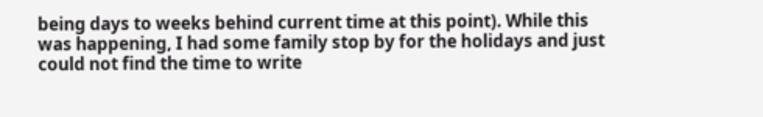being days to weeks behind current time at this point). While this was happening, I had some family stop by for the holidays and just could not find the time to write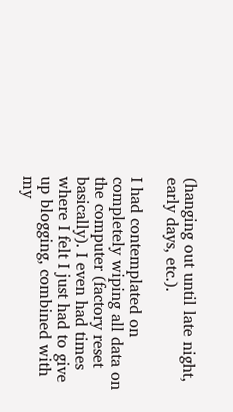(hanging out until late night, early days, etc.).

I had contemplated on completely wiping all data on the computer (factory reset basically). I even had times where I felt I just had to give up blogging, combined with my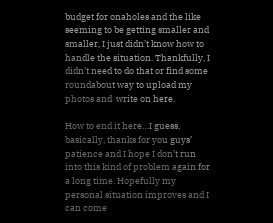budget for onaholes and the like seeming to be getting smaller and smaller, I just didn’t know how to handle the situation. Thankfully, I didn’t need to do that or find some roundabout way to upload my photos and  write on here.

How to end it here…I guess, basically, thanks for you guys’ patience and I hope I don’t run into this kind of problem again for a long time. Hopefully my personal situation improves and I can come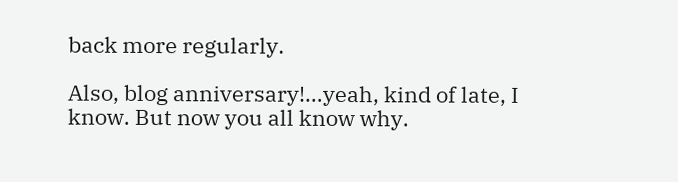back more regularly.

Also, blog anniversary!…yeah, kind of late, I know. But now you all know why.